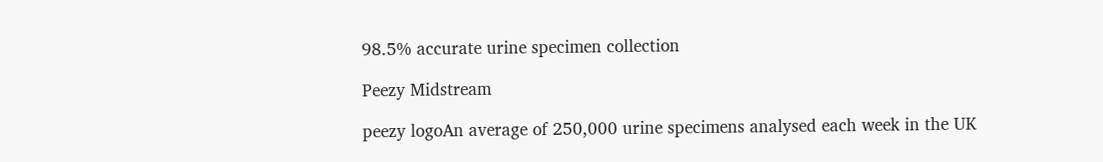98.5% accurate urine specimen collection

Peezy Midstream

peezy logoAn average of 250,000 urine specimens analysed each week in the UK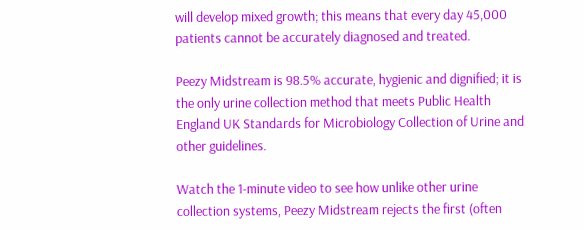will develop mixed growth; this means that every day 45,000 patients cannot be accurately diagnosed and treated.

Peezy Midstream is 98.5% accurate, hygienic and dignified; it is the only urine collection method that meets Public Health England UK Standards for Microbiology Collection of Urine and other guidelines.

Watch the 1-minute video to see how unlike other urine collection systems, Peezy Midstream rejects the first (often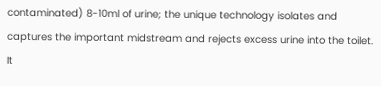contaminated) 8-10ml of urine; the unique technology isolates and captures the important midstream and rejects excess urine into the toilet. It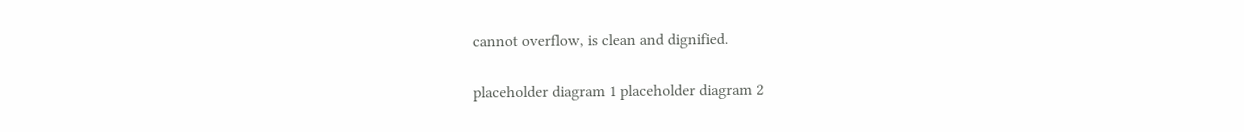cannot overflow, is clean and dignified.

placeholder diagram 1 placeholder diagram 2